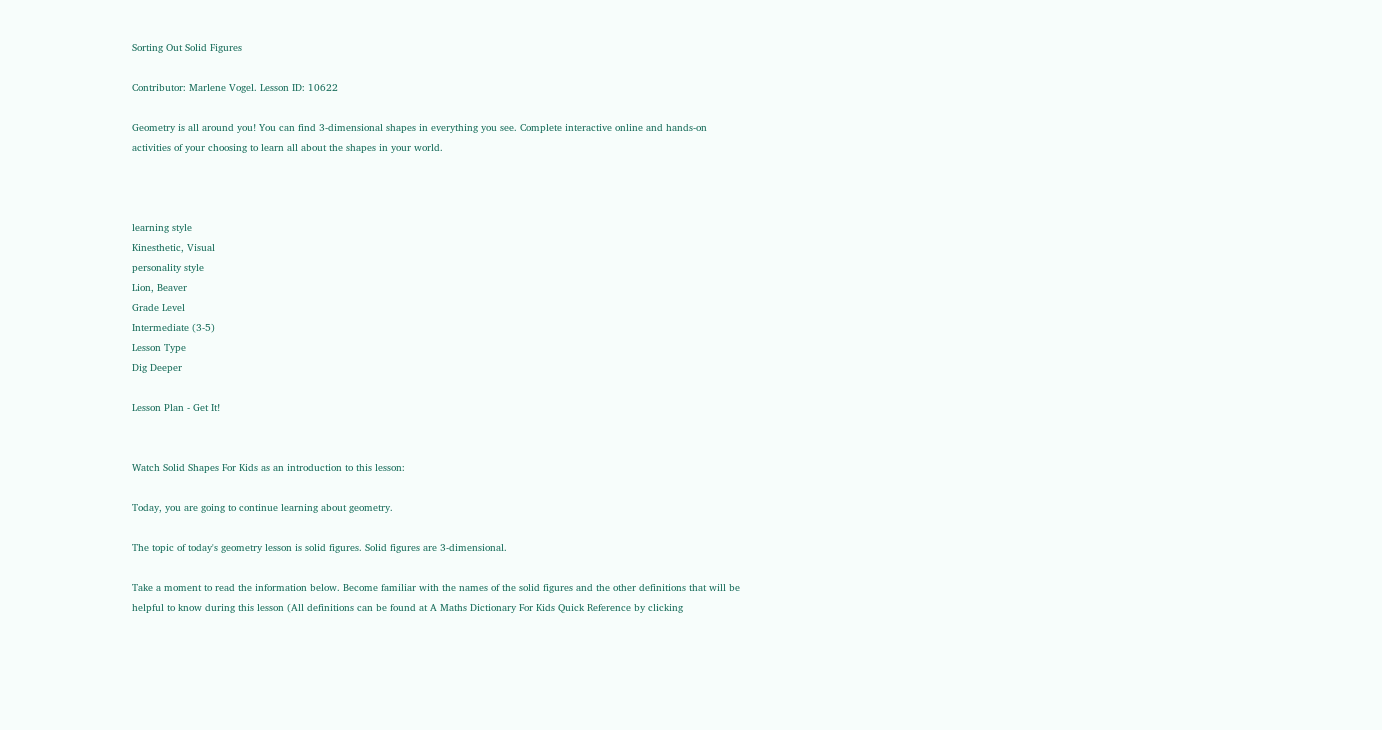Sorting Out Solid Figures

Contributor: Marlene Vogel. Lesson ID: 10622

Geometry is all around you! You can find 3-dimensional shapes in everything you see. Complete interactive online and hands-on activities of your choosing to learn all about the shapes in your world.



learning style
Kinesthetic, Visual
personality style
Lion, Beaver
Grade Level
Intermediate (3-5)
Lesson Type
Dig Deeper

Lesson Plan - Get It!


Watch Solid Shapes For Kids as an introduction to this lesson:

Today, you are going to continue learning about geometry.

The topic of today's geometry lesson is solid figures. Solid figures are 3-dimensional.

Take a moment to read the information below. Become familiar with the names of the solid figures and the other definitions that will be helpful to know during this lesson (All definitions can be found at A Maths Dictionary For Kids Quick Reference by clicking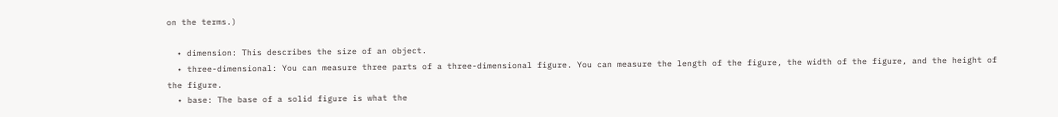on the terms.)

  • dimension: This describes the size of an object.
  • three-dimensional: You can measure three parts of a three-dimensional figure. You can measure the length of the figure, the width of the figure, and the height of the figure.
  • base: The base of a solid figure is what the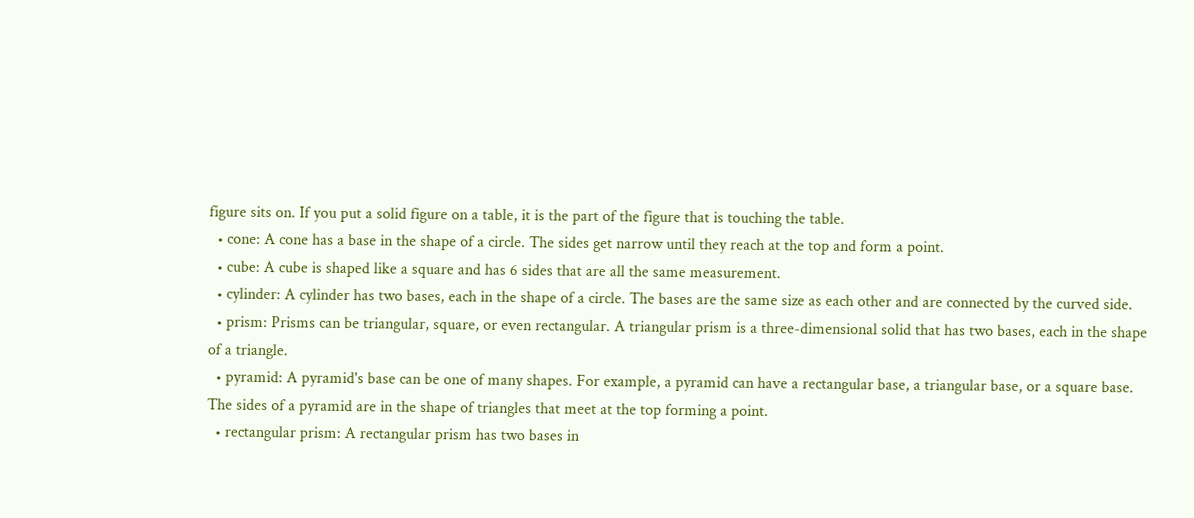figure sits on. If you put a solid figure on a table, it is the part of the figure that is touching the table.
  • cone: A cone has a base in the shape of a circle. The sides get narrow until they reach at the top and form a point.
  • cube: A cube is shaped like a square and has 6 sides that are all the same measurement.
  • cylinder: A cylinder has two bases, each in the shape of a circle. The bases are the same size as each other and are connected by the curved side.
  • prism: Prisms can be triangular, square, or even rectangular. A triangular prism is a three-dimensional solid that has two bases, each in the shape of a triangle.
  • pyramid: A pyramid's base can be one of many shapes. For example, a pyramid can have a rectangular base, a triangular base, or a square base. The sides of a pyramid are in the shape of triangles that meet at the top forming a point.
  • rectangular prism: A rectangular prism has two bases in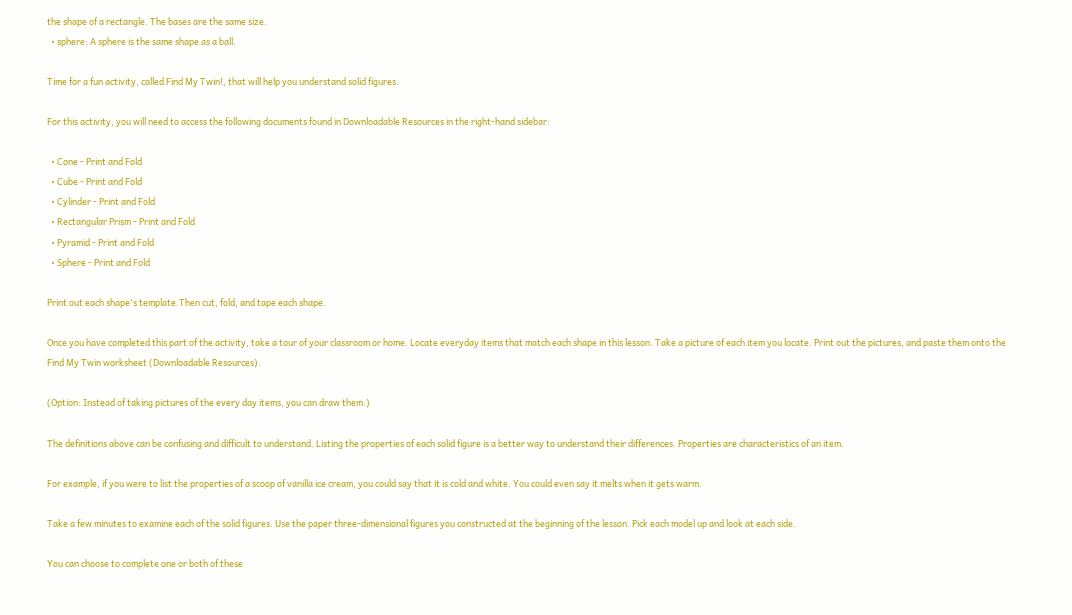the shape of a rectangle. The bases are the same size.
  • sphere: A sphere is the same shape as a ball.

Time for a fun activity, called Find My Twin!, that will help you understand solid figures.

For this activity, you will need to access the following documents found in Downloadable Resources in the right-hand sidebar:

  • Cone - Print and Fold
  • Cube - Print and Fold
  • Cylinder - Print and Fold
  • Rectangular Prism - Print and Fold
  • Pyramid - Print and Fold
  • Sphere - Print and Fold

Print out each shape's template.Then cut, fold, and tape each shape.

Once you have completed this part of the activity, take a tour of your classroom or home. Locate everyday items that match each shape in this lesson. Take a picture of each item you locate. Print out the pictures, and paste them onto the Find My Twin worksheet (Downloadable Resources).

(Option: Instead of taking pictures of the every day items, you can draw them.)

The definitions above can be confusing and difficult to understand. Listing the properties of each solid figure is a better way to understand their differences. Properties are characteristics of an item.

For example, if you were to list the properties of a scoop of vanilla ice cream, you could say that it is cold and white. You could even say it melts when it gets warm.

Take a few minutes to examine each of the solid figures. Use the paper three-dimensional figures you constructed at the beginning of the lesson. Pick each model up and look at each side.

You can choose to complete one or both of these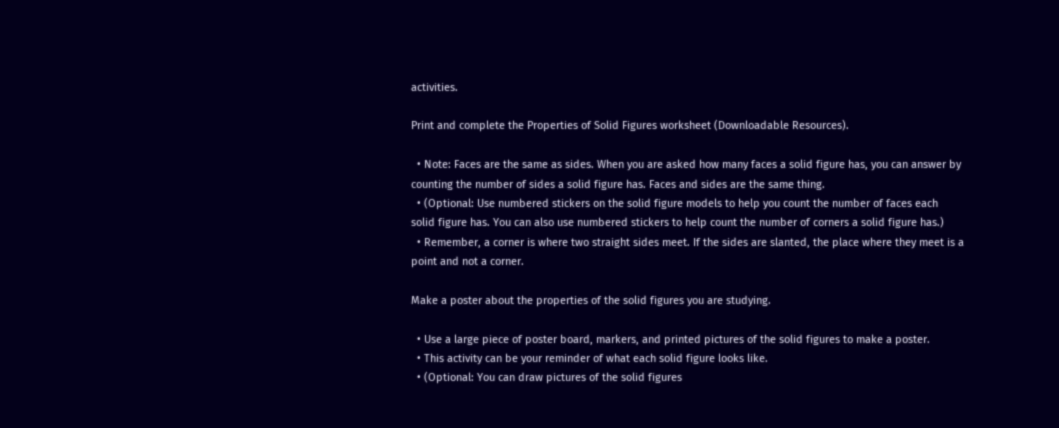activities.

Print and complete the Properties of Solid Figures worksheet (Downloadable Resources).

  • Note: Faces are the same as sides. When you are asked how many faces a solid figure has, you can answer by counting the number of sides a solid figure has. Faces and sides are the same thing.
  • (Optional: Use numbered stickers on the solid figure models to help you count the number of faces each solid figure has. You can also use numbered stickers to help count the number of corners a solid figure has.)
  • Remember, a corner is where two straight sides meet. If the sides are slanted, the place where they meet is a point and not a corner.

Make a poster about the properties of the solid figures you are studying.

  • Use a large piece of poster board, markers, and printed pictures of the solid figures to make a poster.
  • This activity can be your reminder of what each solid figure looks like.
  • (Optional: You can draw pictures of the solid figures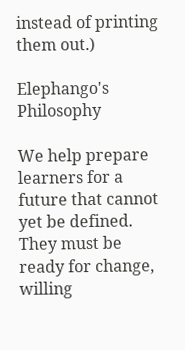instead of printing them out.)

Elephango's Philosophy

We help prepare learners for a future that cannot yet be defined. They must be ready for change, willing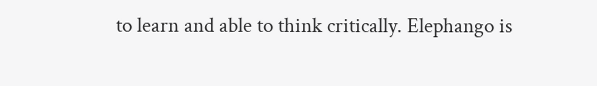to learn and able to think critically. Elephango is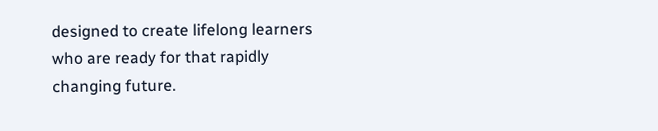designed to create lifelong learners who are ready for that rapidly changing future.